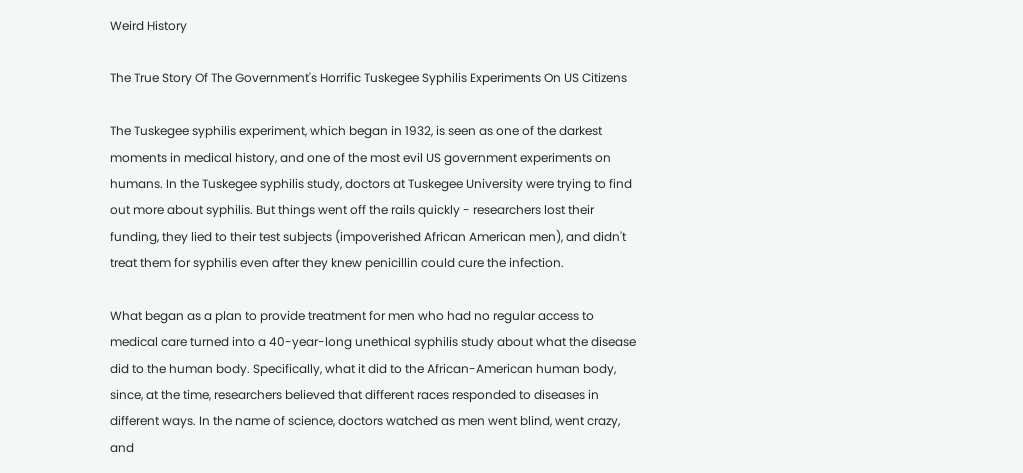Weird History

The True Story Of The Government's Horrific Tuskegee Syphilis Experiments On US Citizens

The Tuskegee syphilis experiment, which began in 1932, is seen as one of the darkest moments in medical history, and one of the most evil US government experiments on humans. In the Tuskegee syphilis study, doctors at Tuskegee University were trying to find out more about syphilis. But things went off the rails quickly - researchers lost their funding, they lied to their test subjects (impoverished African American men), and didn't treat them for syphilis even after they knew penicillin could cure the infection.

What began as a plan to provide treatment for men who had no regular access to medical care turned into a 40-year-long unethical syphilis study about what the disease did to the human body. Specifically, what it did to the African-American human body, since, at the time, researchers believed that different races responded to diseases in different ways. In the name of science, doctors watched as men went blind, went crazy, and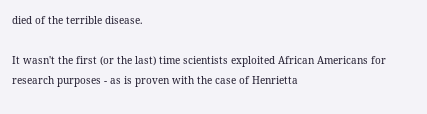died of the terrible disease.

It wasn't the first (or the last) time scientists exploited African Americans for research purposes - as is proven with the case of Henrietta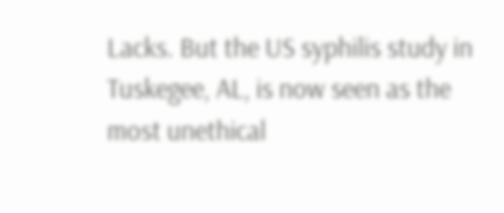Lacks. But the US syphilis study in Tuskegee, AL, is now seen as the most unethical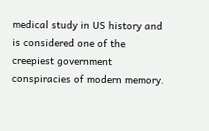medical study in US history and is considered one of the creepiest government conspiracies of modern memory.